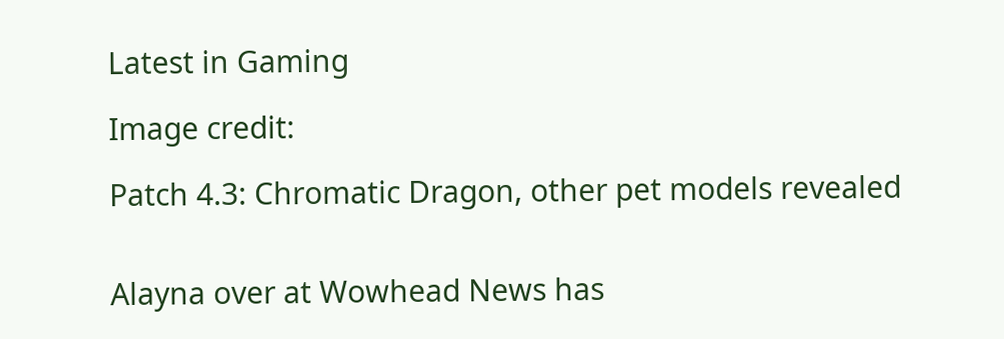Latest in Gaming

Image credit:

Patch 4.3: Chromatic Dragon, other pet models revealed


Alayna over at Wowhead News has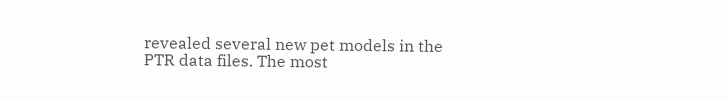revealed several new pet models in the PTR data files. The most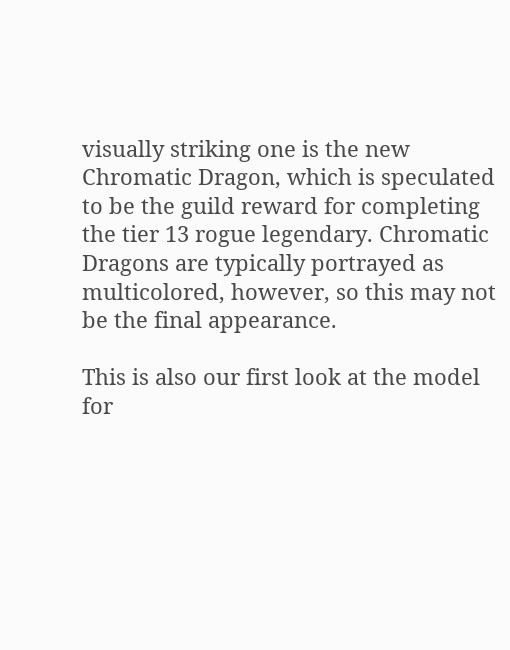visually striking one is the new Chromatic Dragon, which is speculated to be the guild reward for completing the tier 13 rogue legendary. Chromatic Dragons are typically portrayed as multicolored, however, so this may not be the final appearance.

This is also our first look at the model for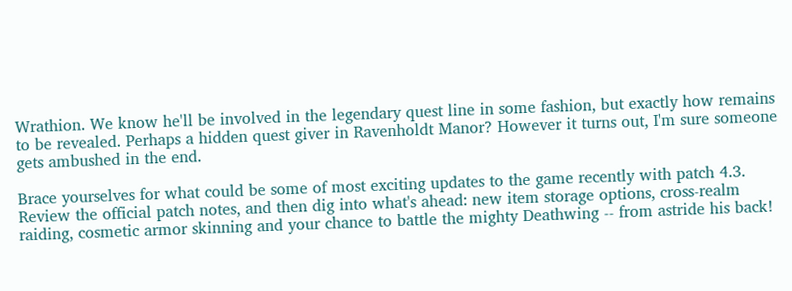Wrathion. We know he'll be involved in the legendary quest line in some fashion, but exactly how remains to be revealed. Perhaps a hidden quest giver in Ravenholdt Manor? However it turns out, I'm sure someone gets ambushed in the end.

Brace yourselves for what could be some of most exciting updates to the game recently with patch 4.3. Review the official patch notes, and then dig into what's ahead: new item storage options, cross-realm raiding, cosmetic armor skinning and your chance to battle the mighty Deathwing -- from astride his back!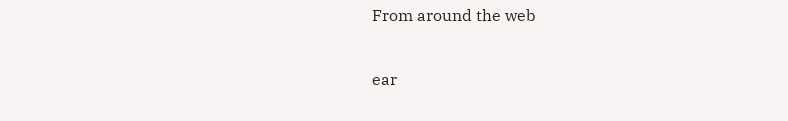From around the web

ear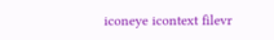iconeye icontext filevr